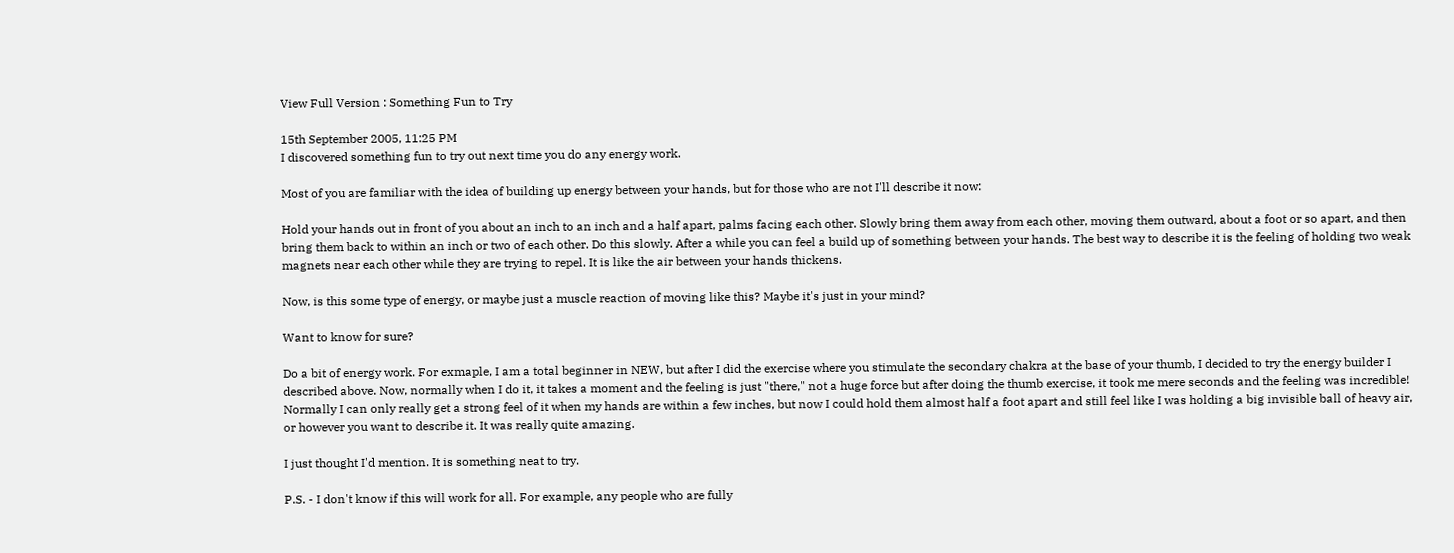View Full Version : Something Fun to Try

15th September 2005, 11:25 PM
I discovered something fun to try out next time you do any energy work.

Most of you are familiar with the idea of building up energy between your hands, but for those who are not I'll describe it now:

Hold your hands out in front of you about an inch to an inch and a half apart, palms facing each other. Slowly bring them away from each other, moving them outward, about a foot or so apart, and then bring them back to within an inch or two of each other. Do this slowly. After a while you can feel a build up of something between your hands. The best way to describe it is the feeling of holding two weak magnets near each other while they are trying to repel. It is like the air between your hands thickens.

Now, is this some type of energy, or maybe just a muscle reaction of moving like this? Maybe it's just in your mind?

Want to know for sure?

Do a bit of energy work. For exmaple, I am a total beginner in NEW, but after I did the exercise where you stimulate the secondary chakra at the base of your thumb, I decided to try the energy builder I described above. Now, normally when I do it, it takes a moment and the feeling is just "there," not a huge force but after doing the thumb exercise, it took me mere seconds and the feeling was incredible! Normally I can only really get a strong feel of it when my hands are within a few inches, but now I could hold them almost half a foot apart and still feel like I was holding a big invisible ball of heavy air, or however you want to describe it. It was really quite amazing.

I just thought I'd mention. It is something neat to try.

P.S. - I don't know if this will work for all. For example, any people who are fully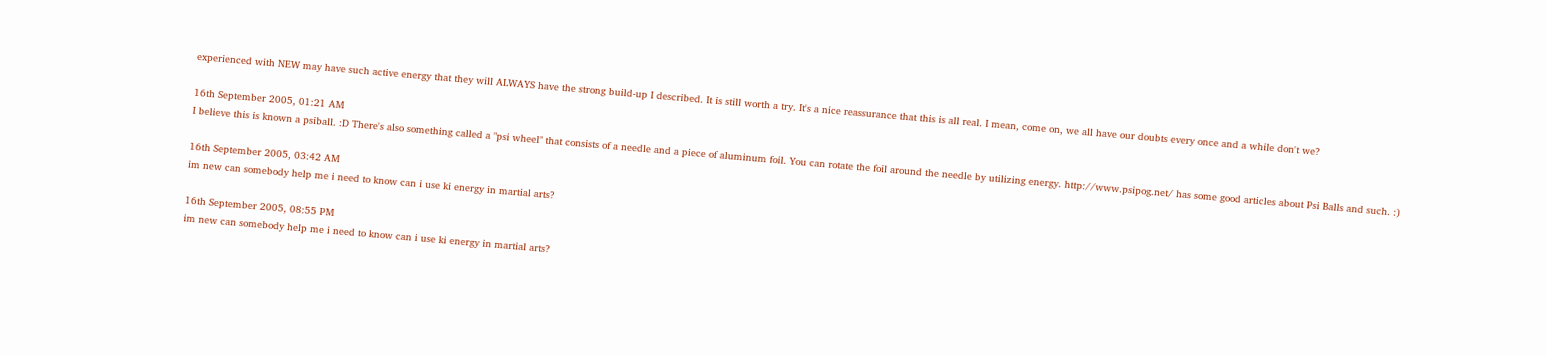experienced with NEW may have such active energy that they will ALWAYS have the strong build-up I described. It is still worth a try. It's a nice reassurance that this is all real. I mean, come on, we all have our doubts every once and a while don't we?

16th September 2005, 01:21 AM
I believe this is known a psiball. :D There's also something called a "psi wheel" that consists of a needle and a piece of aluminum foil. You can rotate the foil around the needle by utilizing energy. http://www.psipog.net/ has some good articles about Psi Balls and such. :)

16th September 2005, 03:42 AM
im new can somebody help me i need to know can i use ki energy in martial arts?

16th September 2005, 08:55 PM
im new can somebody help me i need to know can i use ki energy in martial arts?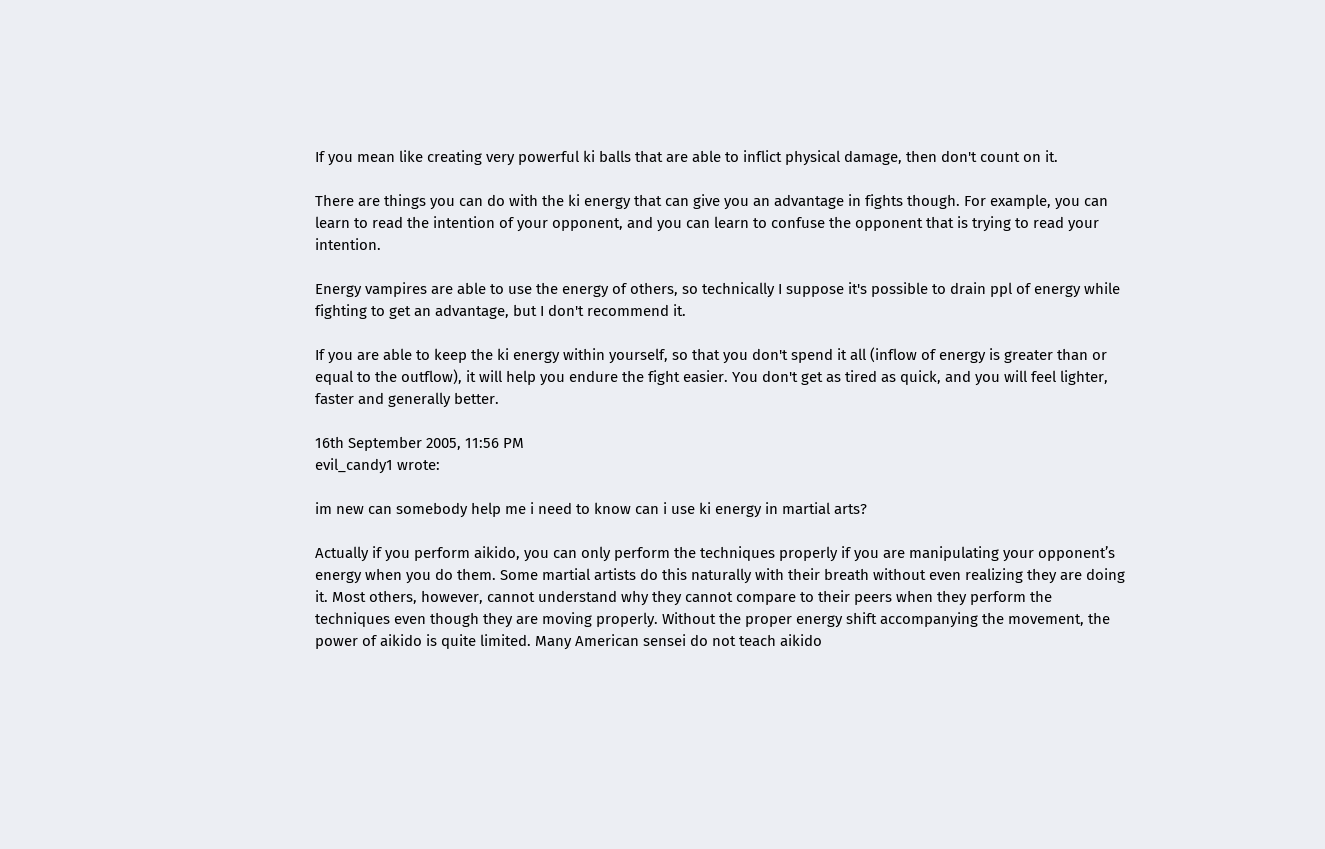If you mean like creating very powerful ki balls that are able to inflict physical damage, then don't count on it.

There are things you can do with the ki energy that can give you an advantage in fights though. For example, you can learn to read the intention of your opponent, and you can learn to confuse the opponent that is trying to read your intention.

Energy vampires are able to use the energy of others, so technically I suppose it's possible to drain ppl of energy while fighting to get an advantage, but I don't recommend it.

If you are able to keep the ki energy within yourself, so that you don't spend it all (inflow of energy is greater than or equal to the outflow), it will help you endure the fight easier. You don't get as tired as quick, and you will feel lighter, faster and generally better.

16th September 2005, 11:56 PM
evil_candy1 wrote:

im new can somebody help me i need to know can i use ki energy in martial arts?

Actually if you perform aikido, you can only perform the techniques properly if you are manipulating your opponent’s energy when you do them. Some martial artists do this naturally with their breath without even realizing they are doing it. Most others, however, cannot understand why they cannot compare to their peers when they perform the techniques even though they are moving properly. Without the proper energy shift accompanying the movement, the power of aikido is quite limited. Many American sensei do not teach aikido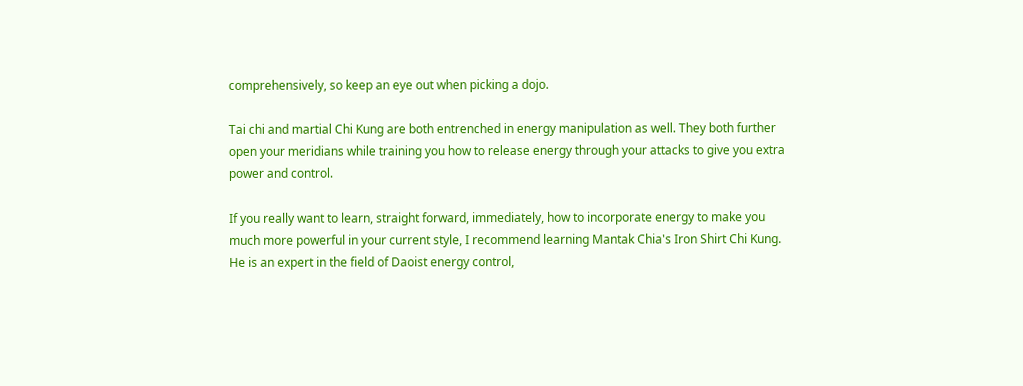comprehensively, so keep an eye out when picking a dojo.

Tai chi and martial Chi Kung are both entrenched in energy manipulation as well. They both further open your meridians while training you how to release energy through your attacks to give you extra power and control.

If you really want to learn, straight forward, immediately, how to incorporate energy to make you much more powerful in your current style, I recommend learning Mantak Chia's Iron Shirt Chi Kung. He is an expert in the field of Daoist energy control,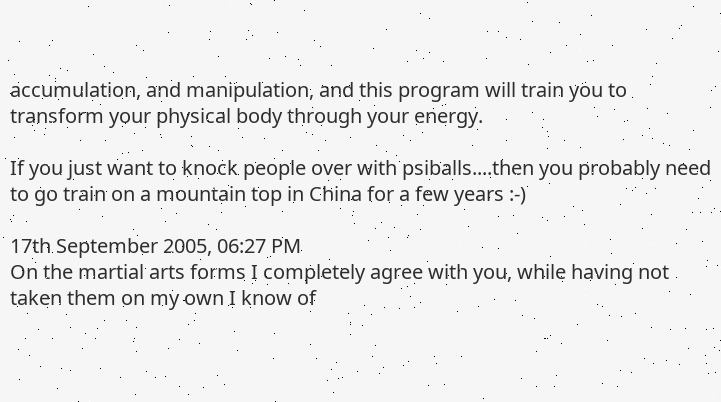accumulation, and manipulation, and this program will train you to transform your physical body through your energy.

If you just want to knock people over with psiballs....then you probably need to go train on a mountain top in China for a few years :-)

17th September 2005, 06:27 PM
On the martial arts forms I completely agree with you, while having not taken them on my own I know of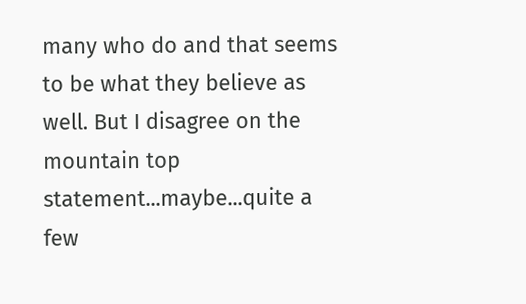many who do and that seems to be what they believe as well. But I disagree on the mountain top statement...maybe...quite a few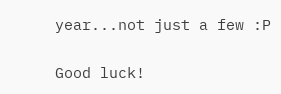year...not just a few :P

Good luck!